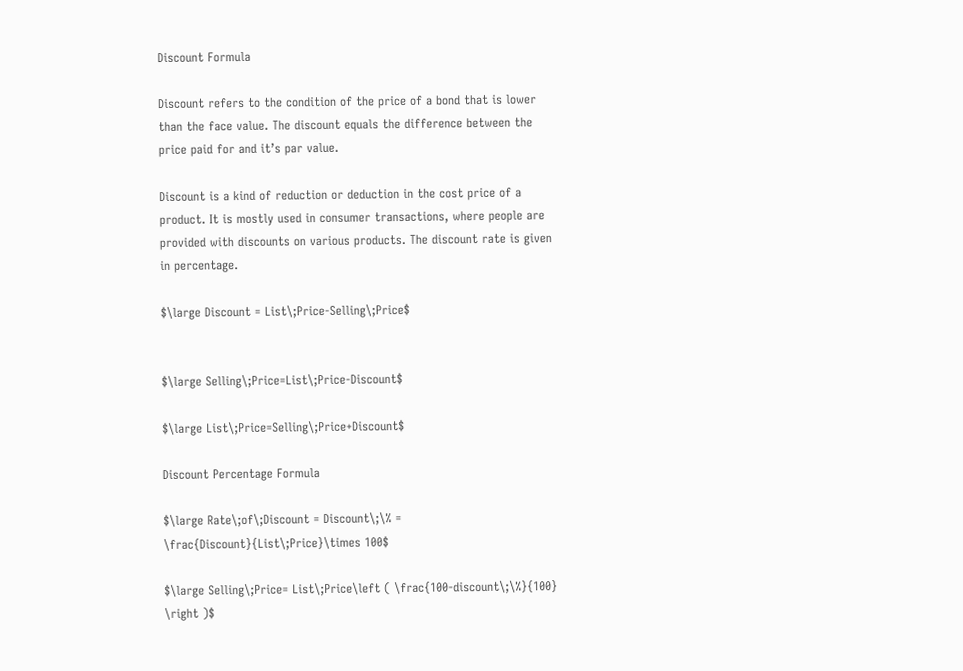Discount Formula

Discount refers to the condition of the price of a bond that is lower than the face value. The discount equals the difference between the price paid for and it’s par value.

Discount is a kind of reduction or deduction in the cost price of a product. It is mostly used in consumer transactions, where people are provided with discounts on various products. The discount rate is given in percentage.

$\large Discount = List\;Price-Selling\;Price$


$\large Selling\;Price=List\;Price-Discount$

$\large List\;Price=Selling\;Price+Discount$

Discount Percentage Formula

$\large Rate\;of\;Discount = Discount\;\% = \frac{Discount}{List\;Price}\times 100$

$\large Selling\;Price= List\;Price\left ( \frac{100-discount\;\%}{100} \right )$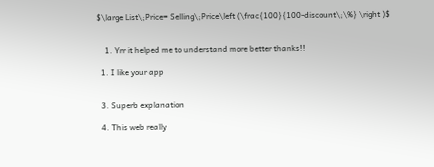$\large List\;Price= Selling\;Price\left (\frac{100}{100-discount\;\%} \right )$


    1. Yrr it helped me to understand more better thanks!!

  1. I like your app


  3. Superb explanation

  4. This web really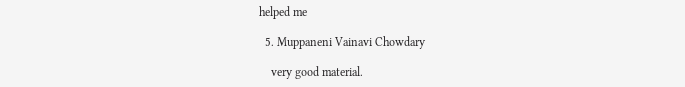helped me

  5. Muppaneni Vainavi Chowdary

    very good material.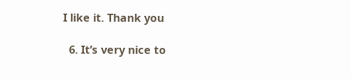I like it. Thank you

  6. It’s very nice to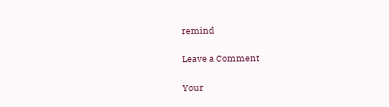remind

Leave a Comment

Your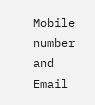Mobile number and Email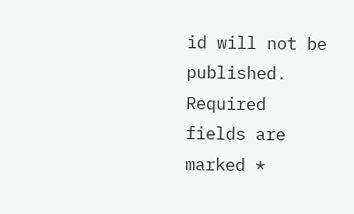id will not be published. Required fields are marked *